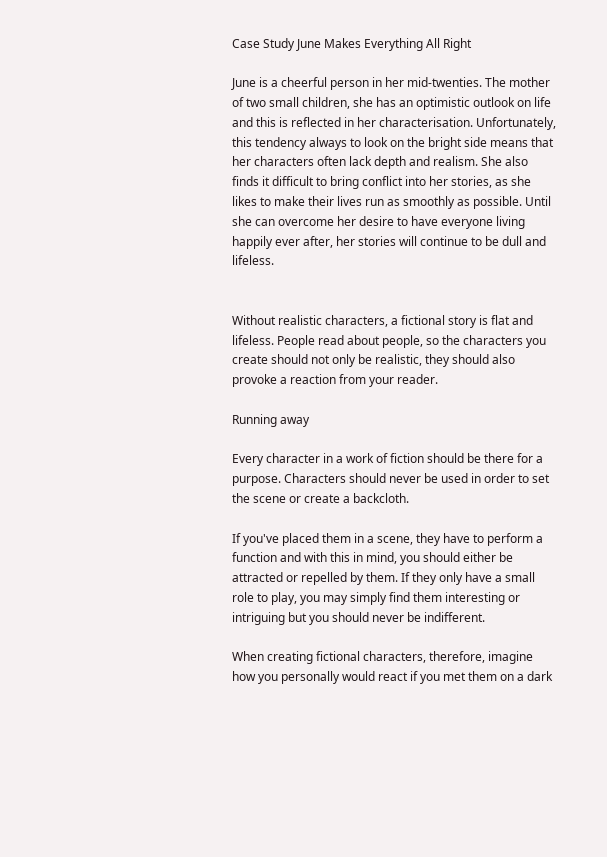Case Study June Makes Everything All Right

June is a cheerful person in her mid-twenties. The mother of two small children, she has an optimistic outlook on life and this is reflected in her characterisation. Unfortunately, this tendency always to look on the bright side means that her characters often lack depth and realism. She also finds it difficult to bring conflict into her stories, as she likes to make their lives run as smoothly as possible. Until she can overcome her desire to have everyone living happily ever after, her stories will continue to be dull and lifeless.


Without realistic characters, a fictional story is flat and lifeless. People read about people, so the characters you create should not only be realistic, they should also provoke a reaction from your reader.

Running away

Every character in a work of fiction should be there for a purpose. Characters should never be used in order to set the scene or create a backcloth.

If you've placed them in a scene, they have to perform a function and with this in mind, you should either be attracted or repelled by them. If they only have a small role to play, you may simply find them interesting or intriguing but you should never be indifferent.

When creating fictional characters, therefore, imagine how you personally would react if you met them on a dark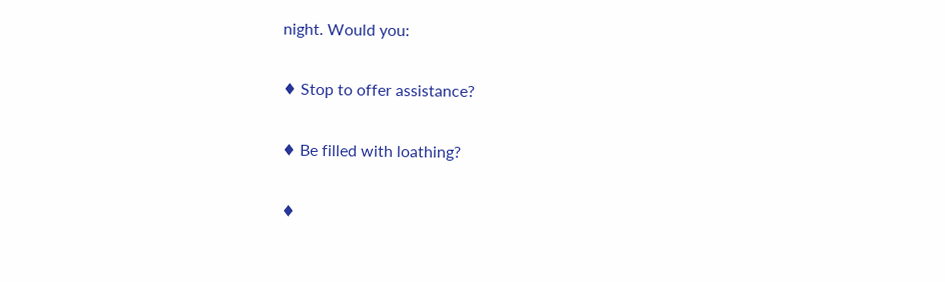night. Would you:

♦ Stop to offer assistance?

♦ Be filled with loathing?

♦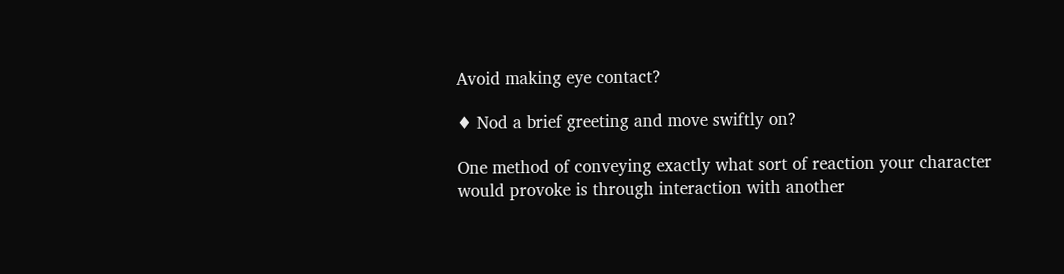Avoid making eye contact?

♦ Nod a brief greeting and move swiftly on?

One method of conveying exactly what sort of reaction your character would provoke is through interaction with another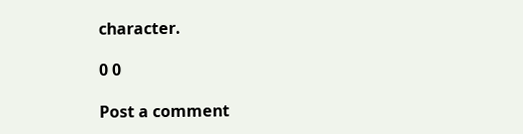character.

0 0

Post a comment